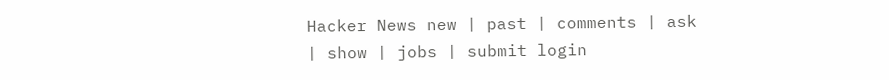Hacker News new | past | comments | ask | show | jobs | submit login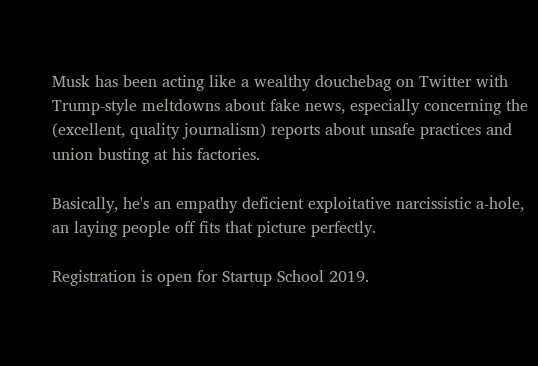Musk has been acting like a wealthy douchebag on Twitter with Trump-style meltdowns about fake news, especially concerning the (excellent, quality journalism) reports about unsafe practices and union busting at his factories.

Basically, he's an empathy deficient exploitative narcissistic a-hole, an laying people off fits that picture perfectly.

Registration is open for Startup School 2019.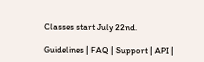Classes start July 22nd.

Guidelines | FAQ | Support | API |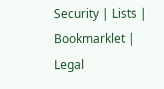Security | Lists | Bookmarklet | Legal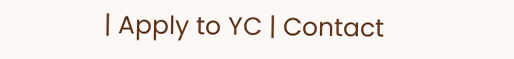| Apply to YC | Contact